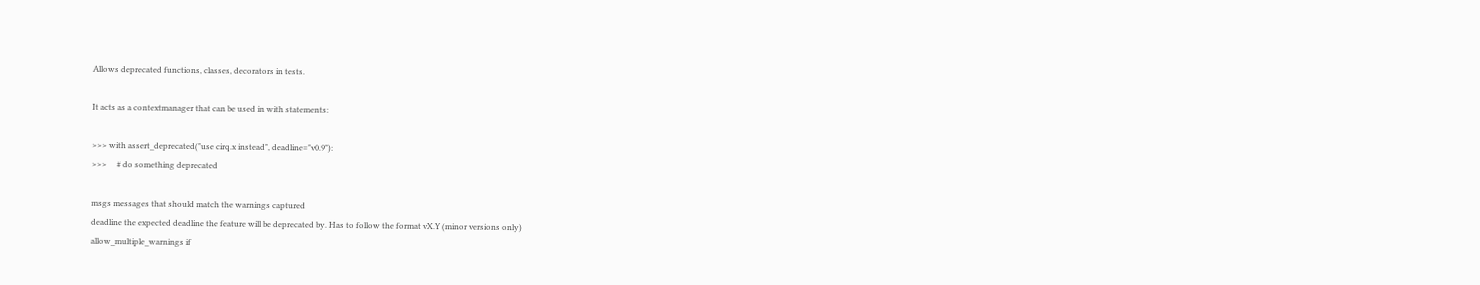Allows deprecated functions, classes, decorators in tests.

It acts as a contextmanager that can be used in with statements:

>>> with assert_deprecated("use cirq.x instead", deadline="v0.9"):
>>>     # do something deprecated

msgs messages that should match the warnings captured
deadline the expected deadline the feature will be deprecated by. Has to follow the format vX.Y (minor versions only)
allow_multiple_warnings if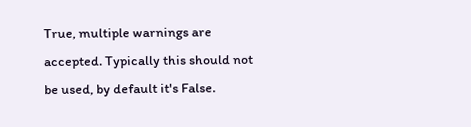True, multiple warnings are accepted. Typically this should not be used, by default it's False.